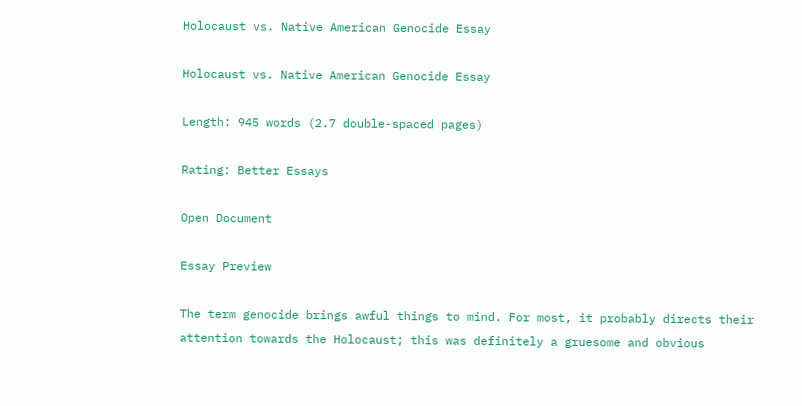Holocaust vs. Native American Genocide Essay

Holocaust vs. Native American Genocide Essay

Length: 945 words (2.7 double-spaced pages)

Rating: Better Essays

Open Document

Essay Preview

The term genocide brings awful things to mind. For most, it probably directs their attention towards the Holocaust; this was definitely a gruesome and obvious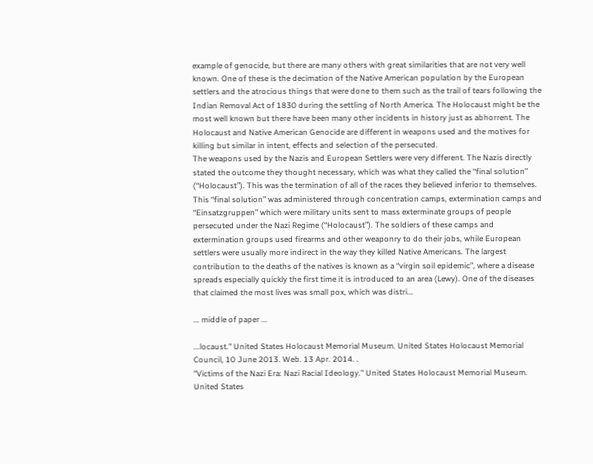example of genocide, but there are many others with great similarities that are not very well known. One of these is the decimation of the Native American population by the European settlers and the atrocious things that were done to them such as the trail of tears following the Indian Removal Act of 1830 during the settling of North America. The Holocaust might be the most well known but there have been many other incidents in history just as abhorrent. The Holocaust and Native American Genocide are different in weapons used and the motives for killing but similar in intent, effects and selection of the persecuted.
The weapons used by the Nazis and European Settlers were very different. The Nazis directly stated the outcome they thought necessary, which was what they called the “final solution” (“Holocaust”). This was the termination of all of the races they believed inferior to themselves. This “final solution” was administered through concentration camps, extermination camps and “Einsatzgruppen” which were military units sent to mass exterminate groups of people persecuted under the Nazi Regime (“Holocaust”). The soldiers of these camps and extermination groups used firearms and other weaponry to do their jobs, while European settlers were usually more indirect in the way they killed Native Americans. The largest contribution to the deaths of the natives is known as a “virgin soil epidemic”, where a disease spreads especially quickly the first time it is introduced to an area (Lewy). One of the diseases that claimed the most lives was small pox, which was distri...

... middle of paper ...

...locaust." United States Holocaust Memorial Museum. United States Holocaust Memorial Council, 10 June 2013. Web. 13 Apr. 2014. .
"Victims of the Nazi Era: Nazi Racial Ideology." United States Holocaust Memorial Museum. United States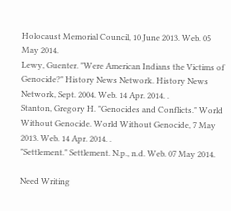Holocaust Memorial Council, 10 June 2013. Web. 05 May 2014.
Lewy, Guenter. "Were American Indians the Victims of Genocide?" History News Network. History News Network, Sept. 2004. Web. 14 Apr. 2014. .
Stanton, Gregory H. "Genocides and Conflicts." World Without Genocide. World Without Genocide, 7 May 2013. Web. 14 Apr. 2014. .
"Settlement." Settlement. N.p., n.d. Web. 07 May 2014.

Need Writing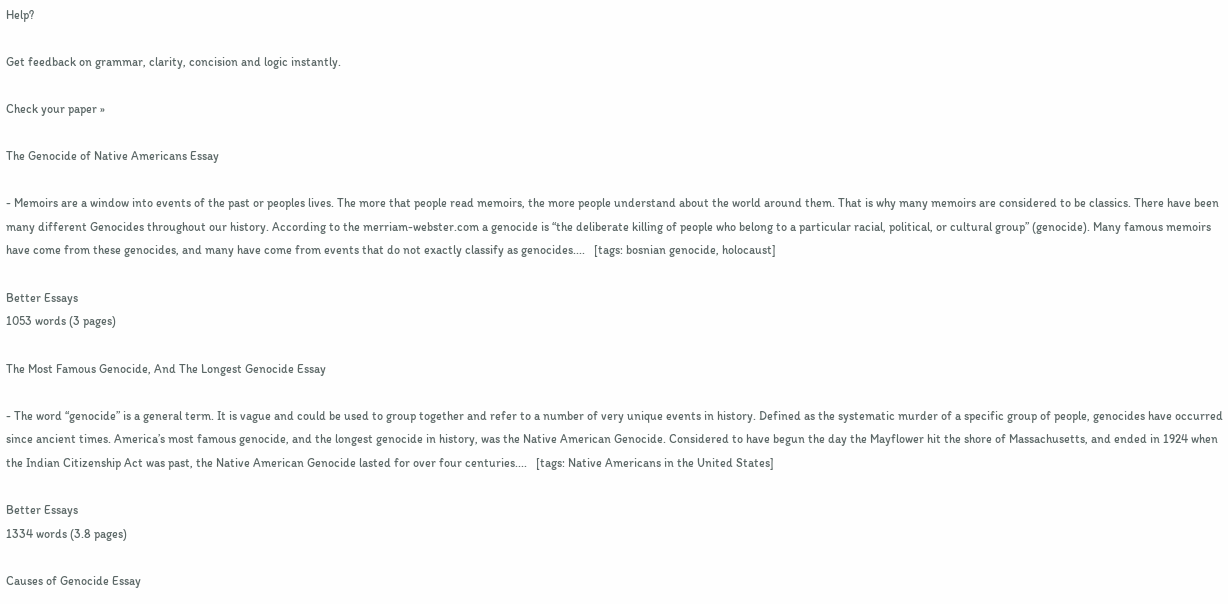Help?

Get feedback on grammar, clarity, concision and logic instantly.

Check your paper »

The Genocide of Native Americans Essay

- Memoirs are a window into events of the past or peoples lives. The more that people read memoirs, the more people understand about the world around them. That is why many memoirs are considered to be classics. There have been many different Genocides throughout our history. According to the merriam-webster.com a genocide is “the deliberate killing of people who belong to a particular racial, political, or cultural group” (genocide). Many famous memoirs have come from these genocides, and many have come from events that do not exactly classify as genocides....   [tags: bosnian genocide, holocaust]

Better Essays
1053 words (3 pages)

The Most Famous Genocide, And The Longest Genocide Essay

- The word “genocide” is a general term. It is vague and could be used to group together and refer to a number of very unique events in history. Defined as the systematic murder of a specific group of people, genocides have occurred since ancient times. America’s most famous genocide, and the longest genocide in history, was the Native American Genocide. Considered to have begun the day the Mayflower hit the shore of Massachusetts, and ended in 1924 when the Indian Citizenship Act was past, the Native American Genocide lasted for over four centuries....   [tags: Native Americans in the United States]

Better Essays
1334 words (3.8 pages)

Causes of Genocide Essay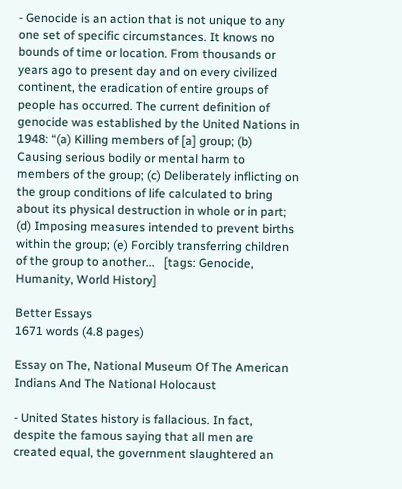- Genocide is an action that is not unique to any one set of specific circumstances. It knows no bounds of time or location. From thousands or years ago to present day and on every civilized continent, the eradication of entire groups of people has occurred. The current definition of genocide was established by the United Nations in 1948: “(a) Killing members of [a] group; (b) Causing serious bodily or mental harm to members of the group; (c) Deliberately inflicting on the group conditions of life calculated to bring about its physical destruction in whole or in part; (d) Imposing measures intended to prevent births within the group; (e) Forcibly transferring children of the group to another...   [tags: Genocide, Humanity, World History]

Better Essays
1671 words (4.8 pages)

Essay on The, National Museum Of The American Indians And The National Holocaust

- United States history is fallacious. In fact, despite the famous saying that all men are created equal, the government slaughtered an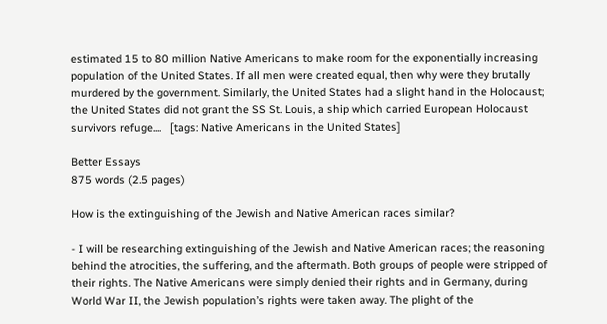estimated 15 to 80 million Native Americans to make room for the exponentially increasing population of the United States. If all men were created equal, then why were they brutally murdered by the government. Similarly, the United States had a slight hand in the Holocaust; the United States did not grant the SS St. Louis, a ship which carried European Holocaust survivors refuge....   [tags: Native Americans in the United States]

Better Essays
875 words (2.5 pages)

How is the extinguishing of the Jewish and Native American races similar?

- I will be researching extinguishing of the Jewish and Native American races; the reasoning behind the atrocities, the suffering, and the aftermath. Both groups of people were stripped of their rights. The Native Americans were simply denied their rights and in Germany, during World War II, the Jewish population’s rights were taken away. The plight of the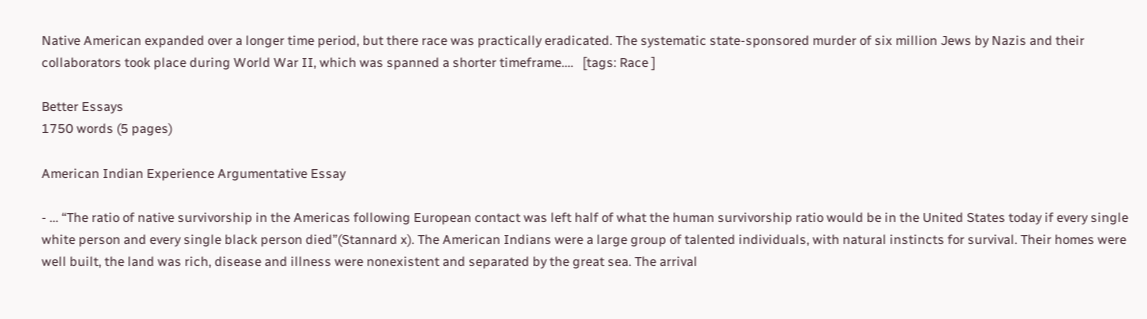Native American expanded over a longer time period, but there race was practically eradicated. The systematic state-sponsored murder of six million Jews by Nazis and their collaborators took place during World War II, which was spanned a shorter timeframe....   [tags: Race ]

Better Essays
1750 words (5 pages)

American Indian Experience Argumentative Essay

- ... “The ratio of native survivorship in the Americas following European contact was left half of what the human survivorship ratio would be in the United States today if every single white person and every single black person died”(Stannard x). The American Indians were a large group of talented individuals, with natural instincts for survival. Their homes were well built, the land was rich, disease and illness were nonexistent and separated by the great sea. The arrival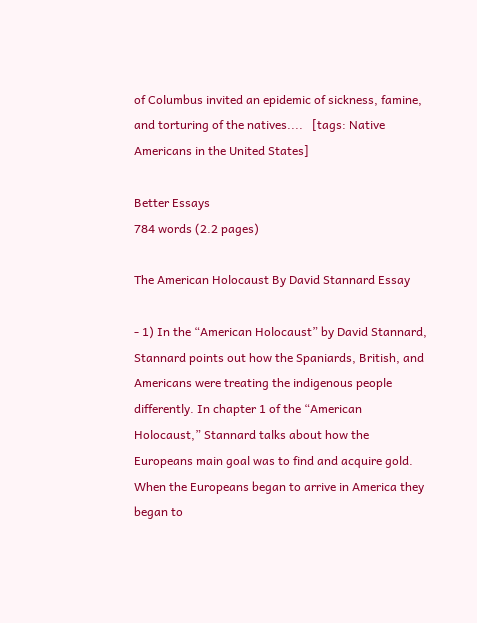of Columbus invited an epidemic of sickness, famine, and torturing of the natives....   [tags: Native Americans in the United States]

Better Essays
784 words (2.2 pages)

The American Holocaust By David Stannard Essay

- 1) In the “American Holocaust” by David Stannard, Stannard points out how the Spaniards, British, and Americans were treating the indigenous people differently. In chapter 1 of the “American Holocaust,” Stannard talks about how the Europeans main goal was to find and acquire gold. When the Europeans began to arrive in America they began to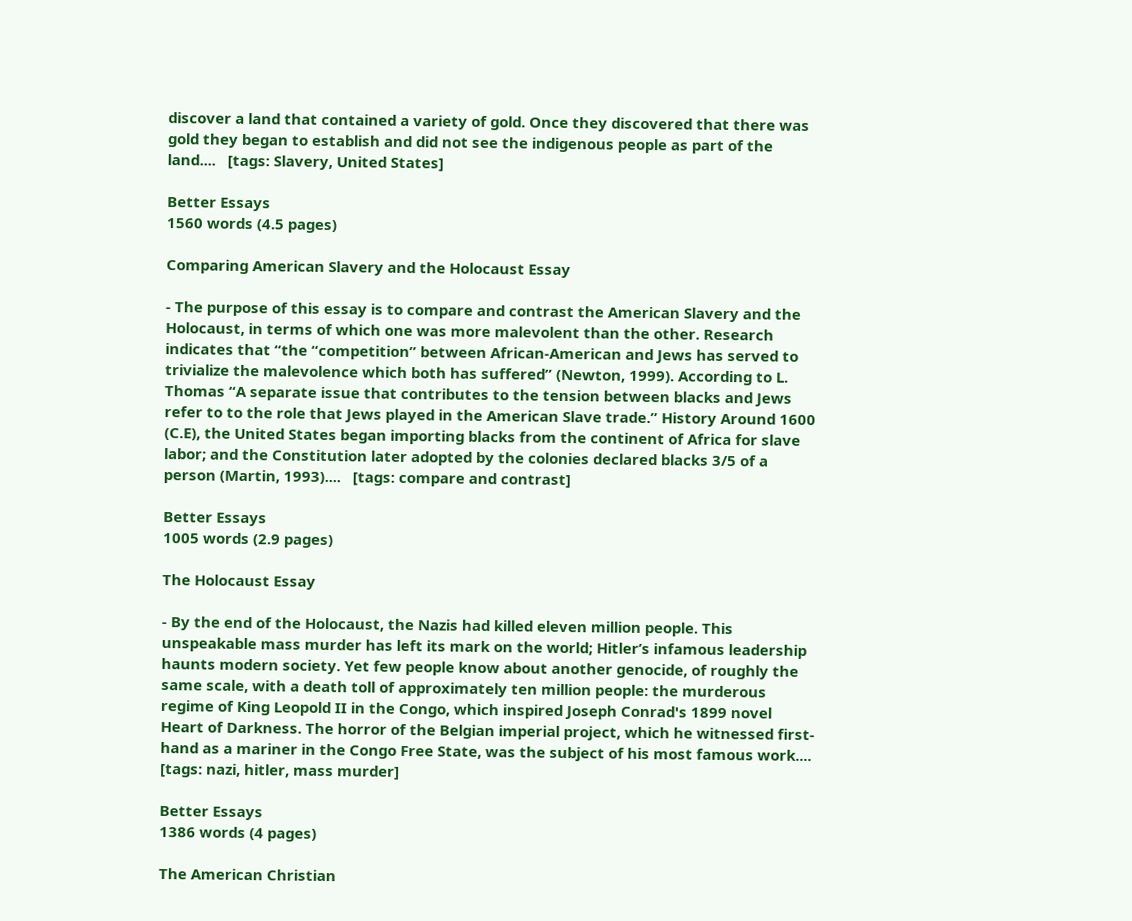discover a land that contained a variety of gold. Once they discovered that there was gold they began to establish and did not see the indigenous people as part of the land....   [tags: Slavery, United States]

Better Essays
1560 words (4.5 pages)

Comparing American Slavery and the Holocaust Essay

- The purpose of this essay is to compare and contrast the American Slavery and the Holocaust, in terms of which one was more malevolent than the other. Research indicates that “the “competition” between African-American and Jews has served to trivialize the malevolence which both has suffered” (Newton, 1999). According to L. Thomas “A separate issue that contributes to the tension between blacks and Jews refer to to the role that Jews played in the American Slave trade.” History Around 1600 (C.E), the United States began importing blacks from the continent of Africa for slave labor; and the Constitution later adopted by the colonies declared blacks 3/5 of a person (Martin, 1993)....   [tags: compare and contrast]

Better Essays
1005 words (2.9 pages)

The Holocaust Essay

- By the end of the Holocaust, the Nazis had killed eleven million people. This unspeakable mass murder has left its mark on the world; Hitler’s infamous leadership haunts modern society. Yet few people know about another genocide, of roughly the same scale, with a death toll of approximately ten million people: the murderous regime of King Leopold II in the Congo, which inspired Joseph Conrad's 1899 novel Heart of Darkness. The horror of the Belgian imperial project, which he witnessed first-hand as a mariner in the Congo Free State, was the subject of his most famous work....   [tags: nazi, hitler, mass murder]

Better Essays
1386 words (4 pages)

The American Christian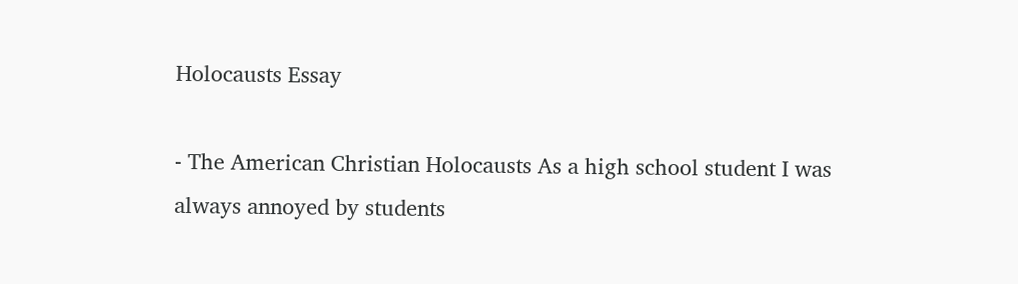Holocausts Essay

- The American Christian Holocausts As a high school student I was always annoyed by students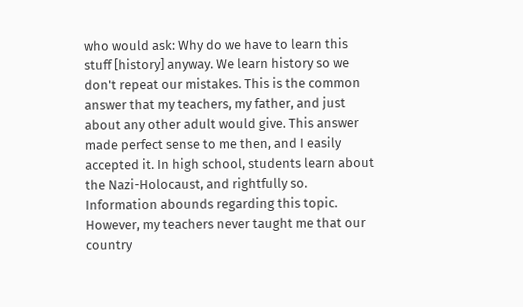who would ask: Why do we have to learn this stuff [history] anyway. We learn history so we don't repeat our mistakes. This is the common answer that my teachers, my father, and just about any other adult would give. This answer made perfect sense to me then, and I easily accepted it. In high school, students learn about the Nazi-Holocaust, and rightfully so. Information abounds regarding this topic. However, my teachers never taught me that our country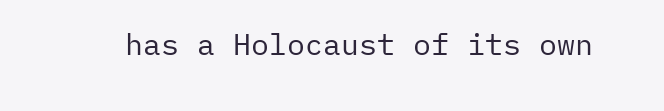has a Holocaust of its own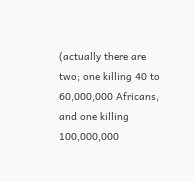(actually there are two; one killing 40 to 60,000,000 Africans, and one killing 100,000,000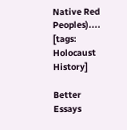Native Red Peoples)....   [tags: Holocaust History]

Better Essays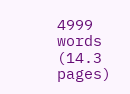4999 words (14.3 pages)